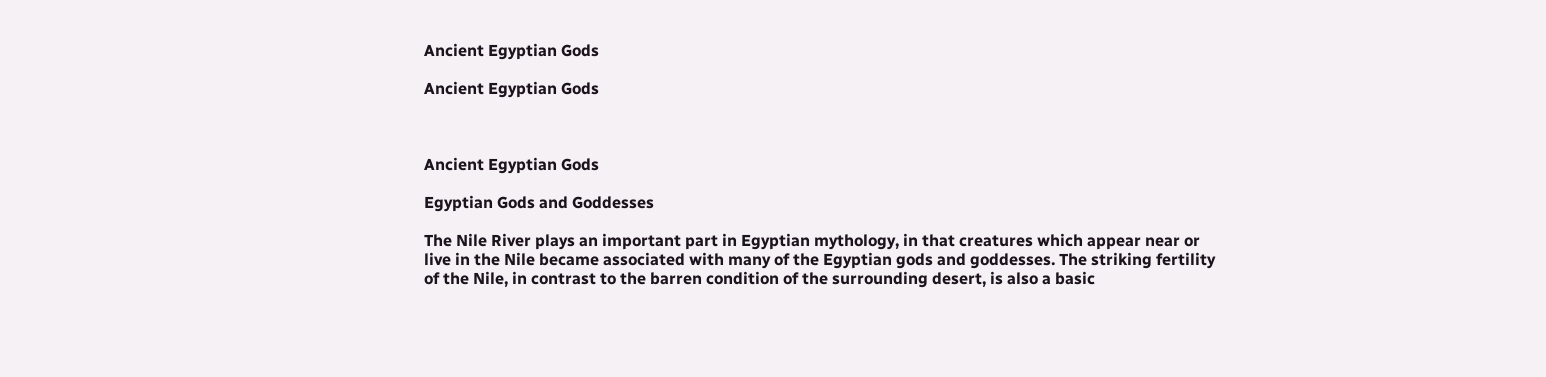Ancient Egyptian Gods

Ancient Egyptian Gods



Ancient Egyptian Gods

Egyptian Gods and Goddesses

The Nile River plays an important part in Egyptian mythology, in that creatures which appear near or live in the Nile became associated with many of the Egyptian gods and goddesses. The striking fertility of the Nile, in contrast to the barren condition of the surrounding desert, is also a basic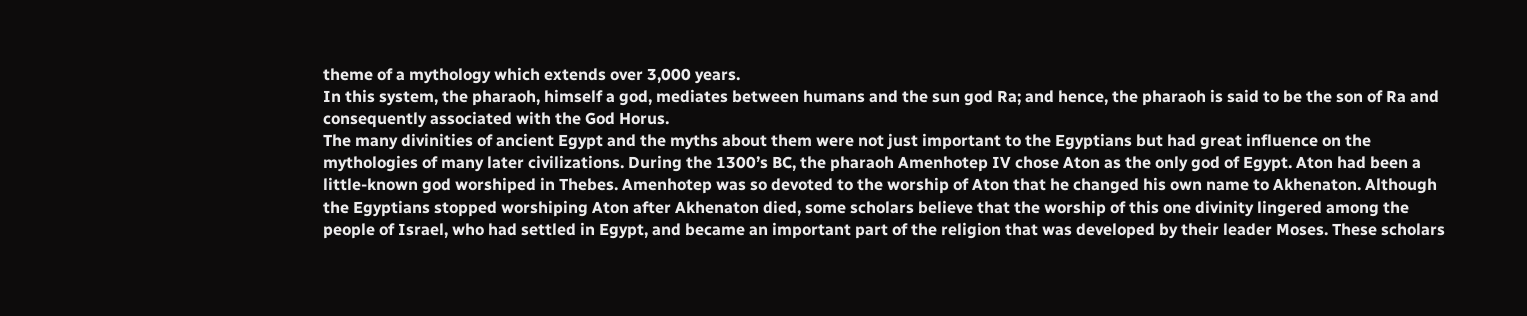theme of a mythology which extends over 3,000 years.
In this system, the pharaoh, himself a god, mediates between humans and the sun god Ra; and hence, the pharaoh is said to be the son of Ra and consequently associated with the God Horus.
The many divinities of ancient Egypt and the myths about them were not just important to the Egyptians but had great influence on the mythologies of many later civilizations. During the 1300’s BC, the pharaoh Amenhotep IV chose Aton as the only god of Egypt. Aton had been a little-known god worshiped in Thebes. Amenhotep was so devoted to the worship of Aton that he changed his own name to Akhenaton. Although the Egyptians stopped worshiping Aton after Akhenaton died, some scholars believe that the worship of this one divinity lingered among the people of Israel, who had settled in Egypt, and became an important part of the religion that was developed by their leader Moses. These scholars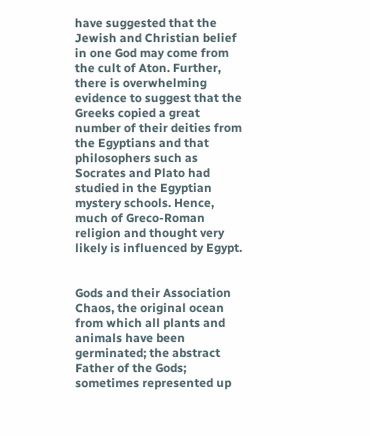have suggested that the Jewish and Christian belief in one God may come from the cult of Aton. Further, there is overwhelming evidence to suggest that the Greeks copied a great number of their deities from the Egyptians and that philosophers such as Socrates and Plato had studied in the Egyptian mystery schools. Hence, much of Greco-Roman religion and thought very likely is influenced by Egypt.


Gods and their Association
Chaos, the original ocean from which all plants and animals have been germinated; the abstract Father of the Gods; sometimes represented up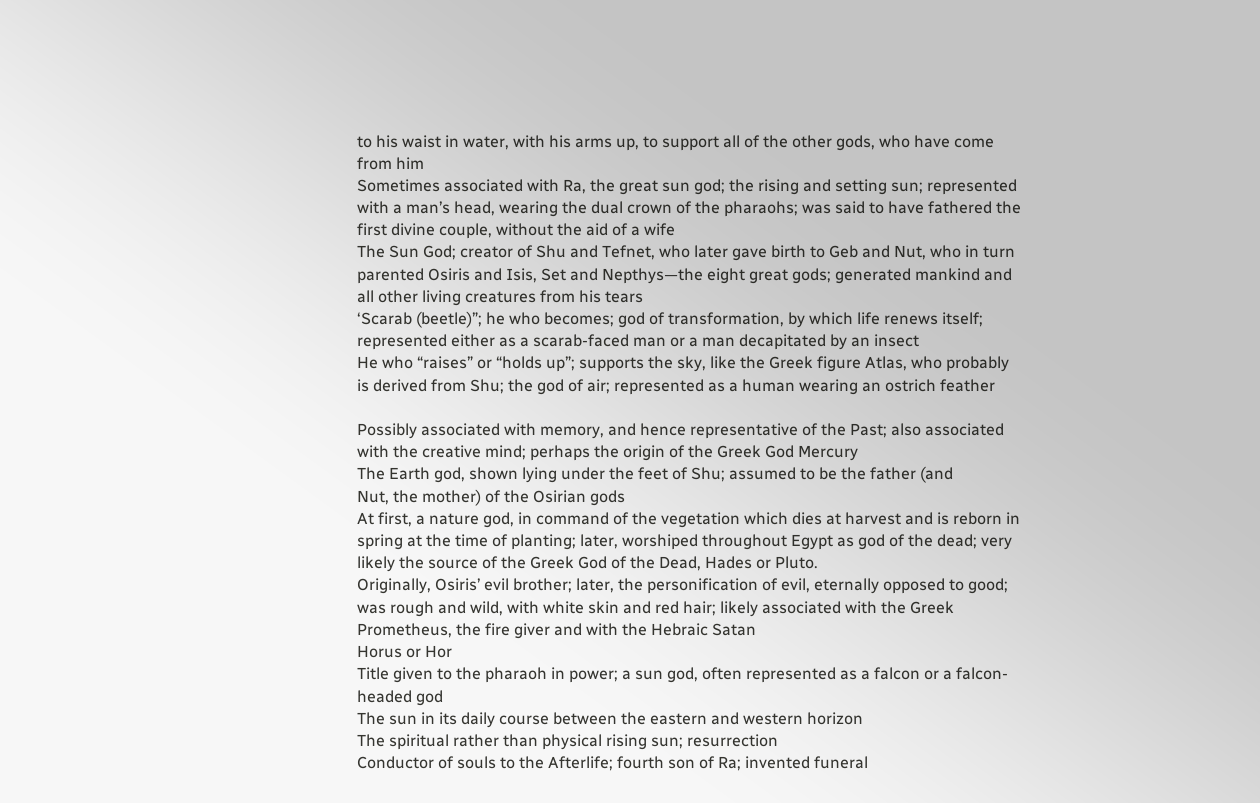to his waist in water, with his arms up, to support all of the other gods, who have come from him
Sometimes associated with Ra, the great sun god; the rising and setting sun; represented with a man’s head, wearing the dual crown of the pharaohs; was said to have fathered the first divine couple, without the aid of a wife
The Sun God; creator of Shu and Tefnet, who later gave birth to Geb and Nut, who in turn parented Osiris and Isis, Set and Nepthys—the eight great gods; generated mankind and all other living creatures from his tears
‘Scarab (beetle)”; he who becomes; god of transformation, by which life renews itself; represented either as a scarab-faced man or a man decapitated by an insect
He who “raises” or “holds up”; supports the sky, like the Greek figure Atlas, who probably is derived from Shu; the god of air; represented as a human wearing an ostrich feather

Possibly associated with memory, and hence representative of the Past; also associated with the creative mind; perhaps the origin of the Greek God Mercury
The Earth god, shown lying under the feet of Shu; assumed to be the father (and
Nut, the mother) of the Osirian gods
At first, a nature god, in command of the vegetation which dies at harvest and is reborn in spring at the time of planting; later, worshiped throughout Egypt as god of the dead; very likely the source of the Greek God of the Dead, Hades or Pluto.
Originally, Osiris’ evil brother; later, the personification of evil, eternally opposed to good; was rough and wild, with white skin and red hair; likely associated with the Greek Prometheus, the fire giver and with the Hebraic Satan
Horus or Hor
Title given to the pharaoh in power; a sun god, often represented as a falcon or a falcon-headed god
The sun in its daily course between the eastern and western horizon
The spiritual rather than physical rising sun; resurrection
Conductor of souls to the Afterlife; fourth son of Ra; invented funeral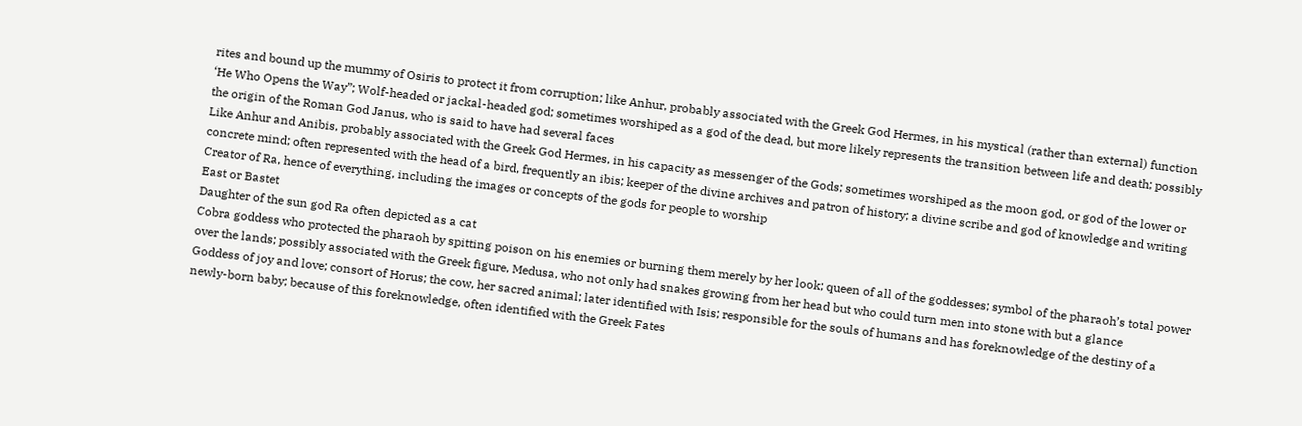rites and bound up the mummy of Osiris to protect it from corruption; like Anhur, probably associated with the Greek God Hermes, in his mystical (rather than external) function
‘He Who Opens the Way”; Wolf-headed or jackal-headed god; sometimes worshiped as a god of the dead, but more likely represents the transition between life and death; possibly the origin of the Roman God Janus, who is said to have had several faces
Like Anhur and Anibis, probably associated with the Greek God Hermes, in his capacity as messenger of the Gods; sometimes worshiped as the moon god, or god of the lower or concrete mind; often represented with the head of a bird, frequently an ibis; keeper of the divine archives and patron of history; a divine scribe and god of knowledge and writing
Creator of Ra, hence of everything, including the images or concepts of the gods for people to worship
East or Bastet
Daughter of the sun god Ra often depicted as a cat
Cobra goddess who protected the pharaoh by spitting poison on his enemies or burning them merely by her look; queen of all of the goddesses; symbol of the pharaoh’s total power over the lands; possibly associated with the Greek figure, Medusa, who not only had snakes growing from her head but who could turn men into stone with but a glance
Goddess of joy and love; consort of Horus; the cow, her sacred animal; later identified with Isis; responsible for the souls of humans and has foreknowledge of the destiny of a newly-born baby; because of this foreknowledge, often identified with the Greek Fates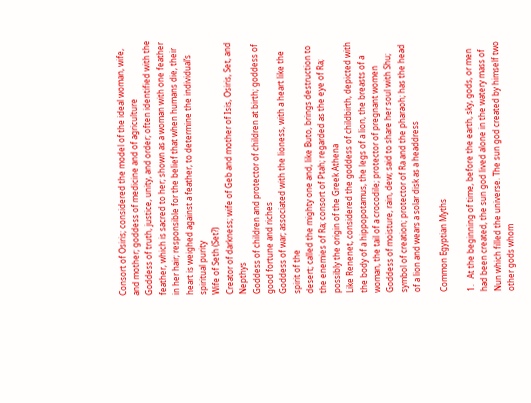Consort of Osiris; considered the model of the ideal woman, wife, and mother; goddess of medicine and of agriculture
Goddess of truth, justice, unity, and order; often identified with the feather, which is sacred to her; shown as a woman with one feather in her hair; responsible for the belief that when humans die, their heart is weighed against a feather, to determine the individual’s spiritual purity
Wife of Seth (Set?)
Creator of darkness; wife of Geb and mother of Isis, Osiris, Set, and Nepthys
Goddess of children and protector of children at birth; goddess of good fortune and riches
Goddess of war; associated with the lioness, with a heart like the spirit of the
desert; called the mighty one and, like Buto, brings destruction to the enemies of Ra; consort of Ptah; regarded as the eye of Ra; possibly the origin of the Greek Athena
Like Renenet, considered the goddess of childbirth, depicted with the body of a hippopotamus, the legs of a lion, the breasts of a woman, the tail of a crocodile; protector of pregnant women
Goddess of moisture, rain, dew; said to share her soul with Shu; symbol of creation; protector of Ra and the pharaoh; has the head of a lion and wears a solar disk as a headdress

Common Egyptian Myths

1.   At the beginning of time, before the earth, sky, gods, or men had been created, the sun god lived alone in the watery mass of Nun which filled the universe. The sun god created by himself two other gods whom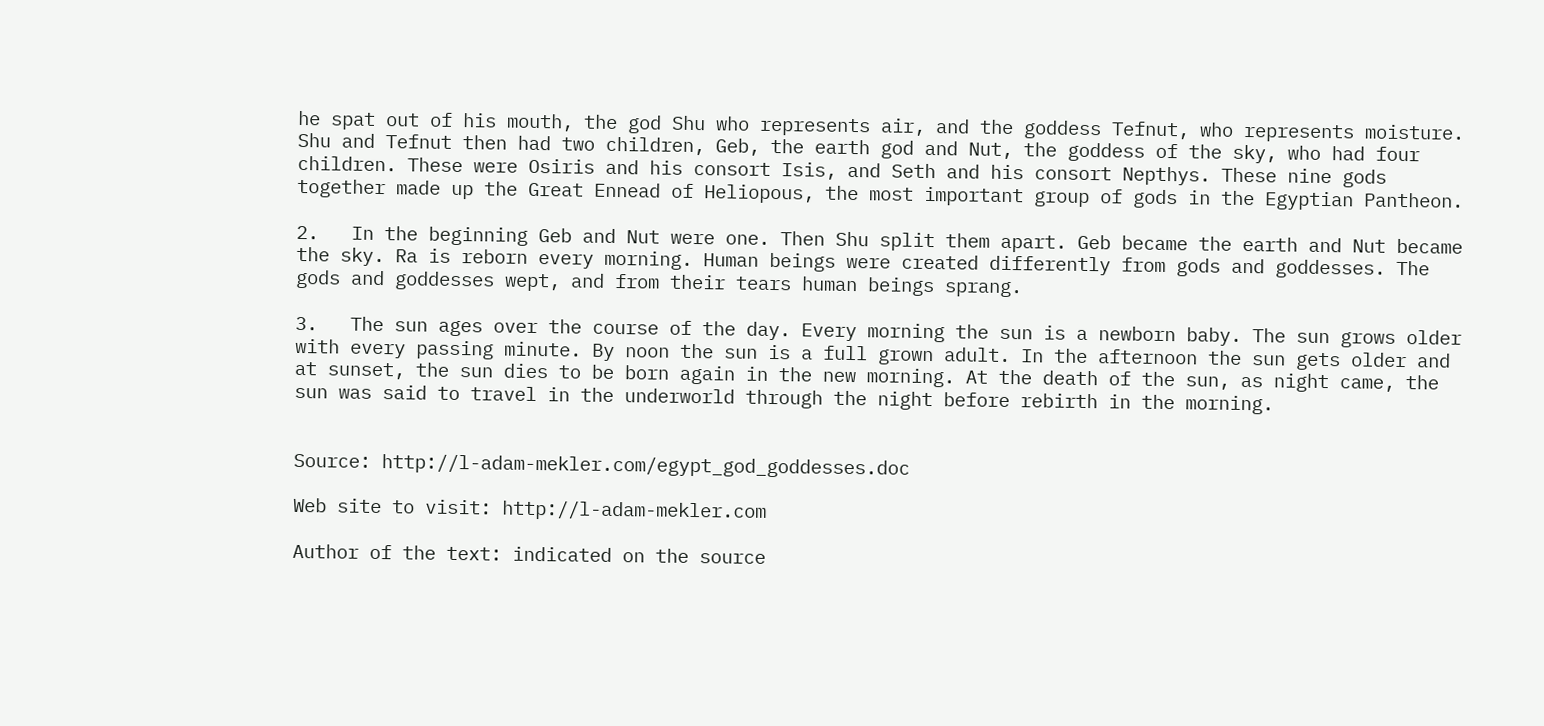he spat out of his mouth, the god Shu who represents air, and the goddess Tefnut, who represents moisture. Shu and Tefnut then had two children, Geb, the earth god and Nut, the goddess of the sky, who had four children. These were Osiris and his consort Isis, and Seth and his consort Nepthys. These nine gods together made up the Great Ennead of Heliopous, the most important group of gods in the Egyptian Pantheon.

2.   In the beginning Geb and Nut were one. Then Shu split them apart. Geb became the earth and Nut became the sky. Ra is reborn every morning. Human beings were created differently from gods and goddesses. The gods and goddesses wept, and from their tears human beings sprang.

3.   The sun ages over the course of the day. Every morning the sun is a newborn baby. The sun grows older with every passing minute. By noon the sun is a full grown adult. In the afternoon the sun gets older and at sunset, the sun dies to be born again in the new morning. At the death of the sun, as night came, the sun was said to travel in the underworld through the night before rebirth in the morning.


Source: http://l-adam-mekler.com/egypt_god_goddesses.doc

Web site to visit: http://l-adam-mekler.com

Author of the text: indicated on the source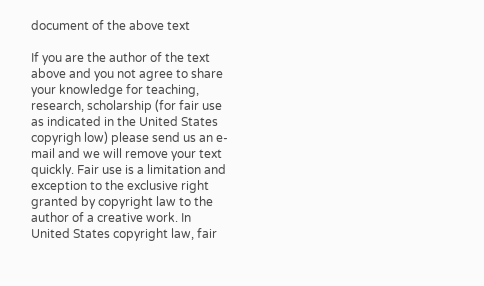document of the above text

If you are the author of the text above and you not agree to share your knowledge for teaching, research, scholarship (for fair use as indicated in the United States copyrigh low) please send us an e-mail and we will remove your text quickly. Fair use is a limitation and exception to the exclusive right granted by copyright law to the author of a creative work. In United States copyright law, fair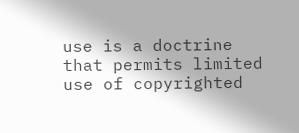use is a doctrine that permits limited use of copyrighted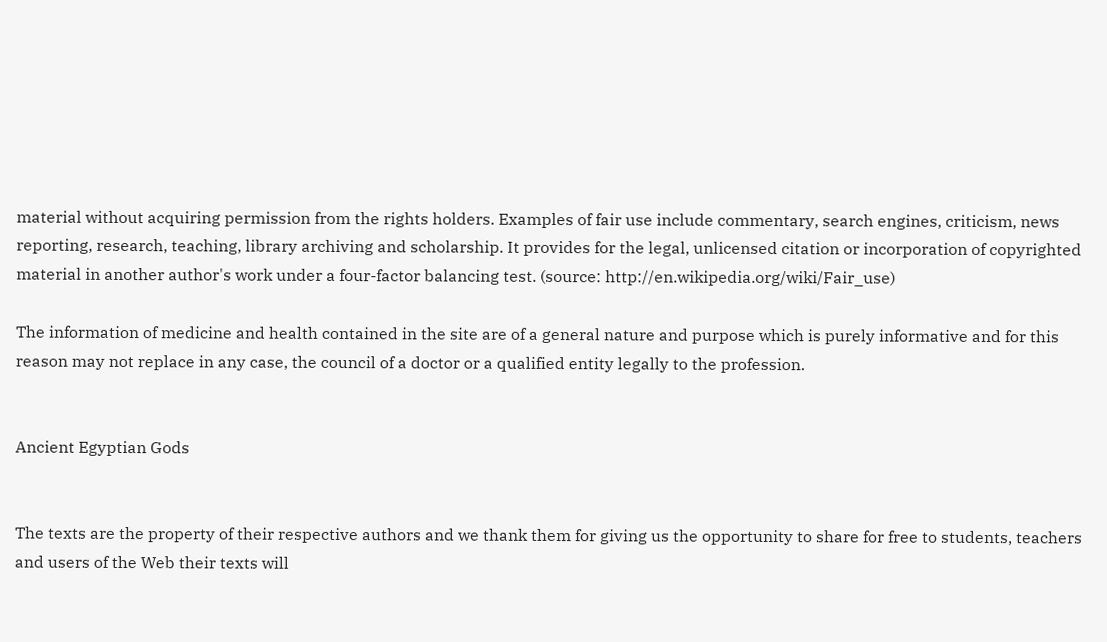material without acquiring permission from the rights holders. Examples of fair use include commentary, search engines, criticism, news reporting, research, teaching, library archiving and scholarship. It provides for the legal, unlicensed citation or incorporation of copyrighted material in another author's work under a four-factor balancing test. (source: http://en.wikipedia.org/wiki/Fair_use)

The information of medicine and health contained in the site are of a general nature and purpose which is purely informative and for this reason may not replace in any case, the council of a doctor or a qualified entity legally to the profession.


Ancient Egyptian Gods


The texts are the property of their respective authors and we thank them for giving us the opportunity to share for free to students, teachers and users of the Web their texts will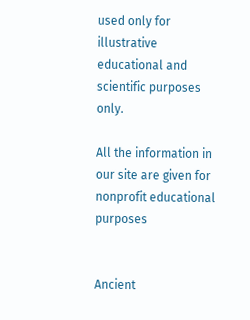used only for illustrative educational and scientific purposes only.

All the information in our site are given for nonprofit educational purposes


Ancient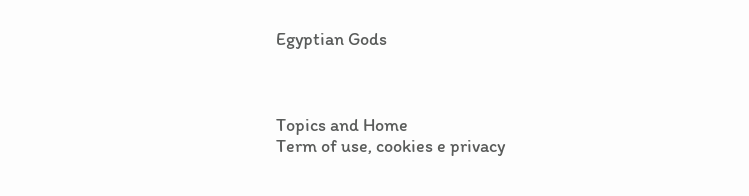Egyptian Gods



Topics and Home
Term of use, cookies e privacy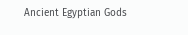Ancient Egyptian Gods